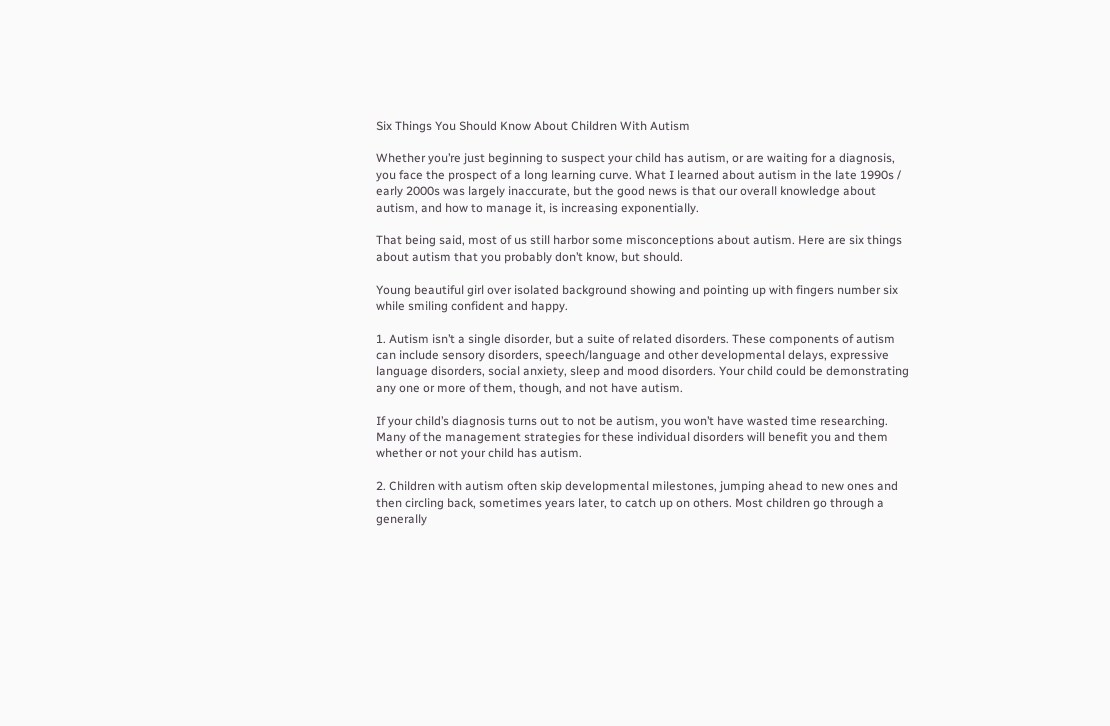Six Things You Should Know About Children With Autism

Whether you’re just beginning to suspect your child has autism, or are waiting for a diagnosis, you face the prospect of a long learning curve. What I learned about autism in the late 1990s / early 2000s was largely inaccurate, but the good news is that our overall knowledge about autism, and how to manage it, is increasing exponentially.

That being said, most of us still harbor some misconceptions about autism. Here are six things about autism that you probably don’t know, but should.

Young beautiful girl over isolated background showing and pointing up with fingers number six while smiling confident and happy.

1. Autism isn’t a single disorder, but a suite of related disorders. These components of autism can include sensory disorders, speech/language and other developmental delays, expressive language disorders, social anxiety, sleep and mood disorders. Your child could be demonstrating any one or more of them, though, and not have autism.

If your child’s diagnosis turns out to not be autism, you won’t have wasted time researching. Many of the management strategies for these individual disorders will benefit you and them whether or not your child has autism.

2. Children with autism often skip developmental milestones, jumping ahead to new ones and then circling back, sometimes years later, to catch up on others. Most children go through a generally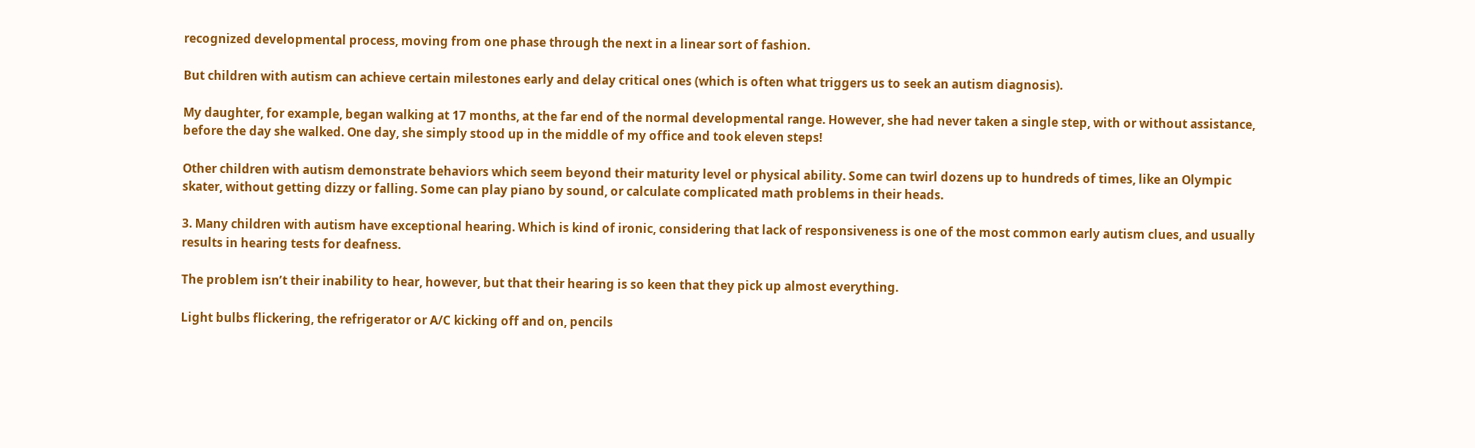recognized developmental process, moving from one phase through the next in a linear sort of fashion.

But children with autism can achieve certain milestones early and delay critical ones (which is often what triggers us to seek an autism diagnosis).

My daughter, for example, began walking at 17 months, at the far end of the normal developmental range. However, she had never taken a single step, with or without assistance, before the day she walked. One day, she simply stood up in the middle of my office and took eleven steps!

Other children with autism demonstrate behaviors which seem beyond their maturity level or physical ability. Some can twirl dozens up to hundreds of times, like an Olympic skater, without getting dizzy or falling. Some can play piano by sound, or calculate complicated math problems in their heads.

3. Many children with autism have exceptional hearing. Which is kind of ironic, considering that lack of responsiveness is one of the most common early autism clues, and usually results in hearing tests for deafness.

The problem isn’t their inability to hear, however, but that their hearing is so keen that they pick up almost everything.

Light bulbs flickering, the refrigerator or A/C kicking off and on, pencils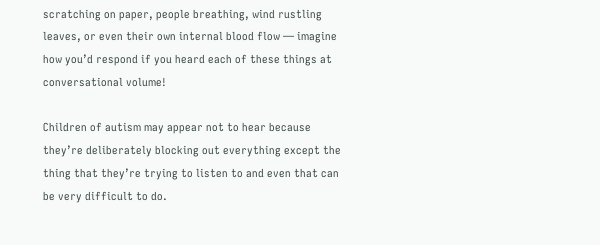scratching on paper, people breathing, wind rustling leaves, or even their own internal blood flow — imagine how you’d respond if you heard each of these things at conversational volume!

Children of autism may appear not to hear because they’re deliberately blocking out everything except the thing that they’re trying to listen to and even that can be very difficult to do.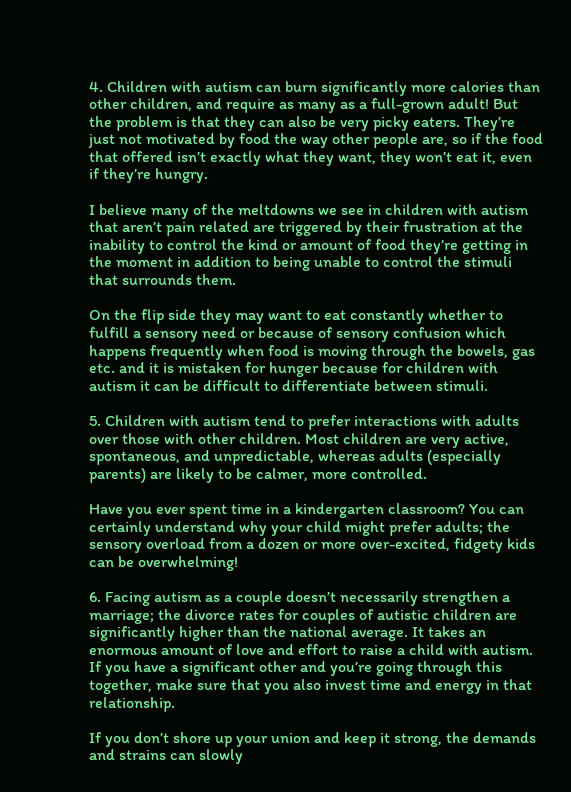4. Children with autism can burn significantly more calories than other children, and require as many as a full-grown adult! But the problem is that they can also be very picky eaters. They’re just not motivated by food the way other people are, so if the food that offered isn’t exactly what they want, they won’t eat it, even if they’re hungry.

I believe many of the meltdowns we see in children with autism that aren’t pain related are triggered by their frustration at the inability to control the kind or amount of food they’re getting in the moment in addition to being unable to control the stimuli that surrounds them.

On the flip side they may want to eat constantly whether to fulfill a sensory need or because of sensory confusion which happens frequently when food is moving through the bowels, gas etc. and it is mistaken for hunger because for children with autism it can be difficult to differentiate between stimuli.

5. Children with autism tend to prefer interactions with adults over those with other children. Most children are very active, spontaneous, and unpredictable, whereas adults (especially parents) are likely to be calmer, more controlled.

Have you ever spent time in a kindergarten classroom? You can certainly understand why your child might prefer adults; the sensory overload from a dozen or more over-excited, fidgety kids can be overwhelming!

6. Facing autism as a couple doesn’t necessarily strengthen a marriage; the divorce rates for couples of autistic children are significantly higher than the national average. It takes an enormous amount of love and effort to raise a child with autism. If you have a significant other and you’re going through this together, make sure that you also invest time and energy in that relationship.

If you don’t shore up your union and keep it strong, the demands and strains can slowly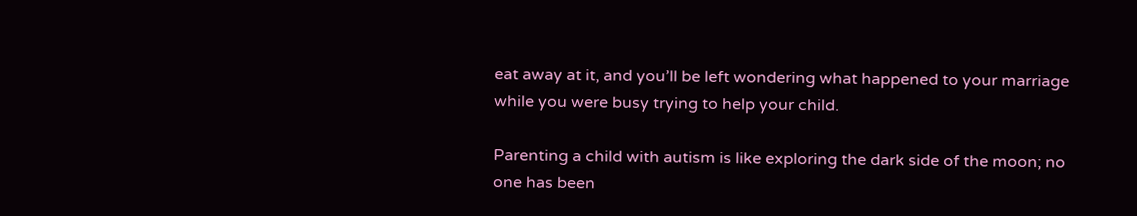eat away at it, and you’ll be left wondering what happened to your marriage while you were busy trying to help your child.

Parenting a child with autism is like exploring the dark side of the moon; no one has been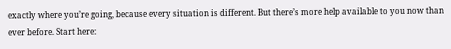exactly where you’re going, because every situation is different. But there’s more help available to you now than ever before. Start here: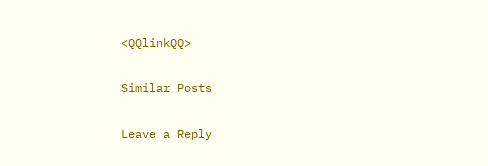<QQlinkQQ>

Similar Posts

Leave a Reply